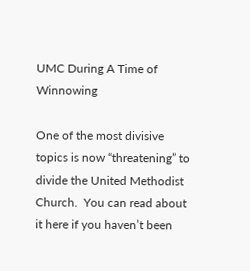UMC During A Time of Winnowing

One of the most divisive topics is now “threatening” to divide the United Methodist Church.  You can read about it here if you haven’t been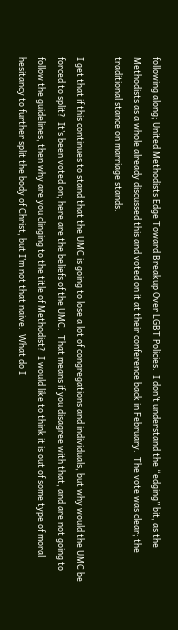following along; United Methodists Edge Toward Breakup Over LGBT Policies.  I don’t understand the “edging” bit, as the Methodists as a whole already discussed this and voted on it at their conference back in February.  The vote was clear; the traditional stance on marriage stands.

I get that if this continues to stand that the UMC is going to lose a lot of congregations and individuals, but why would the UMC be forced to split?  It’s been voted on; here are the beliefs of the UMC.  That means if you disagree with that, and are not going to follow the guidelines, then why are you clinging to the title of Methodist?  I would like to think it is out of some type of moral hesitancy to further split the body of Christ, but I’m not that naive.  What do I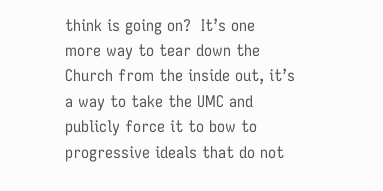think is going on?  It’s one more way to tear down the Church from the inside out, it’s a way to take the UMC and publicly force it to bow to progressive ideals that do not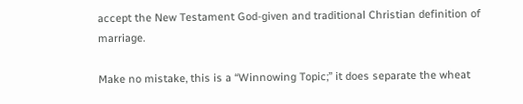accept the New Testament God-given and traditional Christian definition of marriage.

Make no mistake, this is a “Winnowing Topic;” it does separate the wheat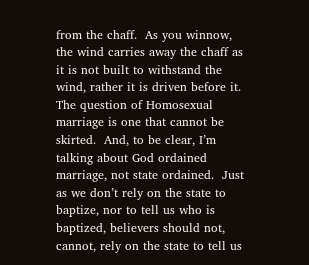from the chaff.  As you winnow, the wind carries away the chaff as it is not built to withstand the wind, rather it is driven before it.  The question of Homosexual marriage is one that cannot be skirted.  And, to be clear, I’m talking about God ordained marriage, not state ordained.  Just as we don’t rely on the state to baptize, nor to tell us who is baptized, believers should not, cannot, rely on the state to tell us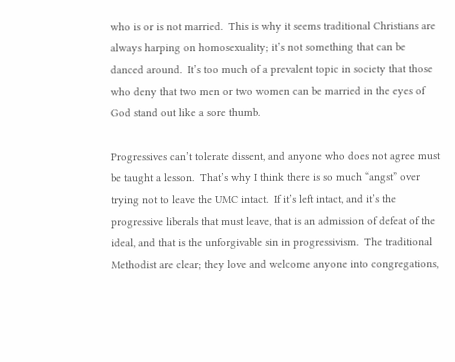who is or is not married.  This is why it seems traditional Christians are always harping on homosexuality; it’s not something that can be danced around.  It’s too much of a prevalent topic in society that those who deny that two men or two women can be married in the eyes of God stand out like a sore thumb.

Progressives can’t tolerate dissent, and anyone who does not agree must be taught a lesson.  That’s why I think there is so much “angst” over trying not to leave the UMC intact.  If it’s left intact, and it’s the progressive liberals that must leave, that is an admission of defeat of the ideal, and that is the unforgivable sin in progressivism.  The traditional Methodist are clear; they love and welcome anyone into congregations,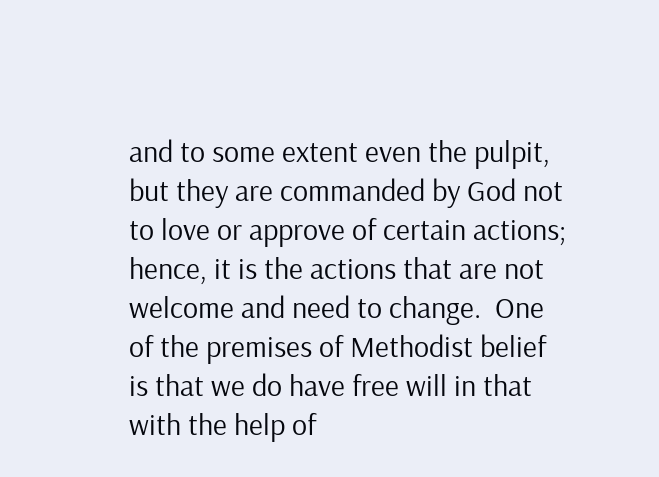and to some extent even the pulpit, but they are commanded by God not to love or approve of certain actions; hence, it is the actions that are not welcome and need to change.  One of the premises of Methodist belief is that we do have free will in that with the help of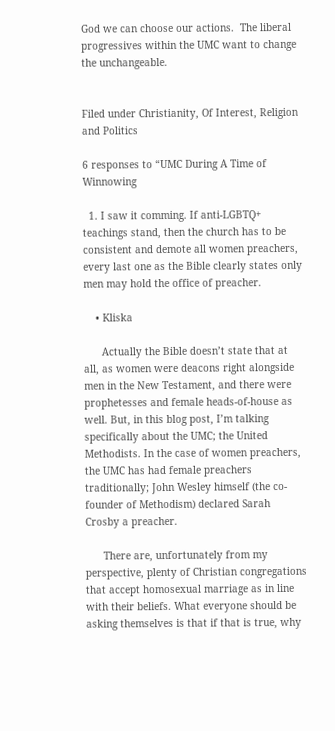God we can choose our actions.  The liberal progressives within the UMC want to change the unchangeable.


Filed under Christianity, Of Interest, Religion and Politics

6 responses to “UMC During A Time of Winnowing

  1. I saw it comming. If anti-LGBTQ+ teachings stand, then the church has to be consistent and demote all women preachers, every last one as the Bible clearly states only men may hold the office of preacher.

    • Kliska

      Actually the Bible doesn’t state that at all, as women were deacons right alongside men in the New Testament, and there were prophetesses and female heads-of-house as well. But, in this blog post, I’m talking specifically about the UMC; the United Methodists. In the case of women preachers, the UMC has had female preachers traditionally; John Wesley himself (the co-founder of Methodism) declared Sarah Crosby a preacher.

      There are, unfortunately from my perspective, plenty of Christian congregations that accept homosexual marriage as in line with their beliefs. What everyone should be asking themselves is that if that is true, why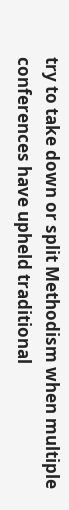try to take down or split Methodism when multiple conferences have upheld traditional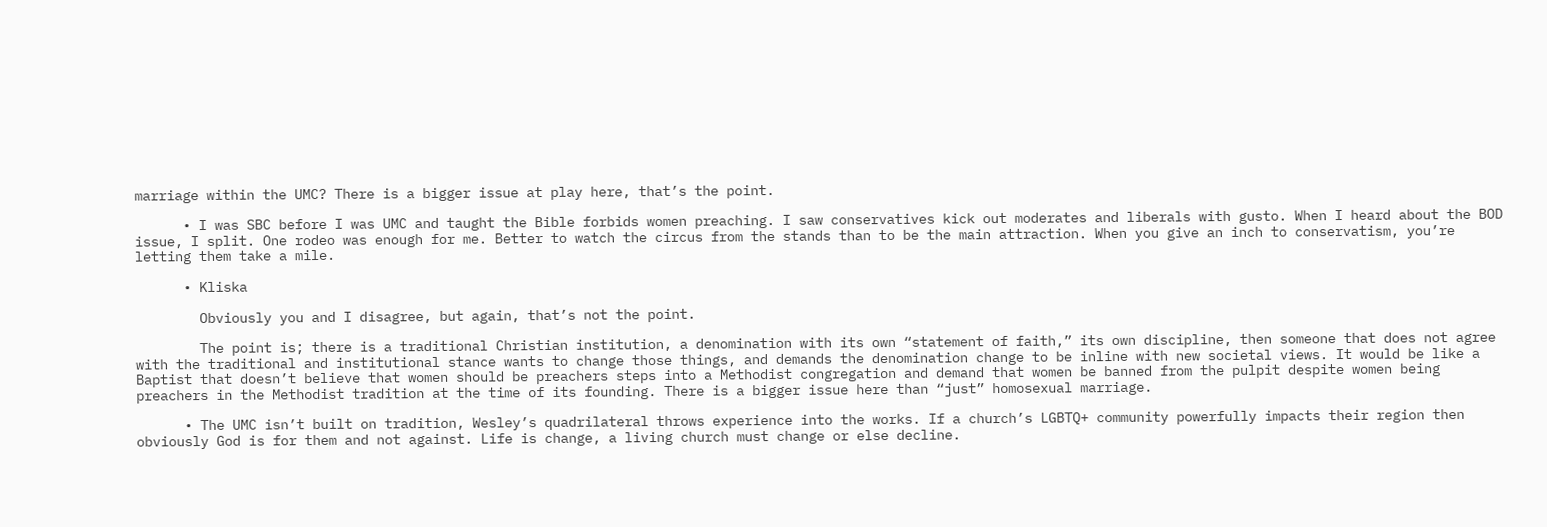marriage within the UMC? There is a bigger issue at play here, that’s the point.

      • I was SBC before I was UMC and taught the Bible forbids women preaching. I saw conservatives kick out moderates and liberals with gusto. When I heard about the BOD issue, I split. One rodeo was enough for me. Better to watch the circus from the stands than to be the main attraction. When you give an inch to conservatism, you’re letting them take a mile.

      • Kliska

        Obviously you and I disagree, but again, that’s not the point.

        The point is; there is a traditional Christian institution, a denomination with its own “statement of faith,” its own discipline, then someone that does not agree with the traditional and institutional stance wants to change those things, and demands the denomination change to be inline with new societal views. It would be like a Baptist that doesn’t believe that women should be preachers steps into a Methodist congregation and demand that women be banned from the pulpit despite women being preachers in the Methodist tradition at the time of its founding. There is a bigger issue here than “just” homosexual marriage.

      • The UMC isn’t built on tradition, Wesley’s quadrilateral throws experience into the works. If a church’s LGBTQ+ community powerfully impacts their region then obviously God is for them and not against. Life is change, a living church must change or else decline.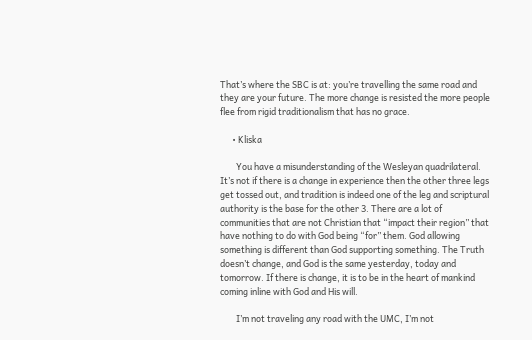That’s where the SBC is at: you’re travelling the same road and they are your future. The more change is resisted the more people flee from rigid traditionalism that has no grace.

      • Kliska

        You have a misunderstanding of the Wesleyan quadrilateral. It’s not if there is a change in experience then the other three legs get tossed out, and tradition is indeed one of the leg and scriptural authority is the base for the other 3. There are a lot of communities that are not Christian that “impact their region” that have nothing to do with God being “for” them. God allowing something is different than God supporting something. The Truth doesn’t change, and God is the same yesterday, today and tomorrow. If there is change, it is to be in the heart of mankind coming inline with God and His will.

        I’m not traveling any road with the UMC, I’m not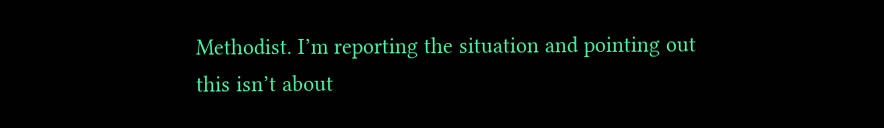Methodist. I’m reporting the situation and pointing out this isn’t about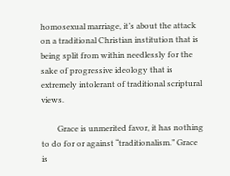homosexual marriage, it’s about the attack on a traditional Christian institution that is being split from within needlessly for the sake of progressive ideology that is extremely intolerant of traditional scriptural views.

        Grace is unmerited favor, it has nothing to do for or against “traditionalism.” Grace is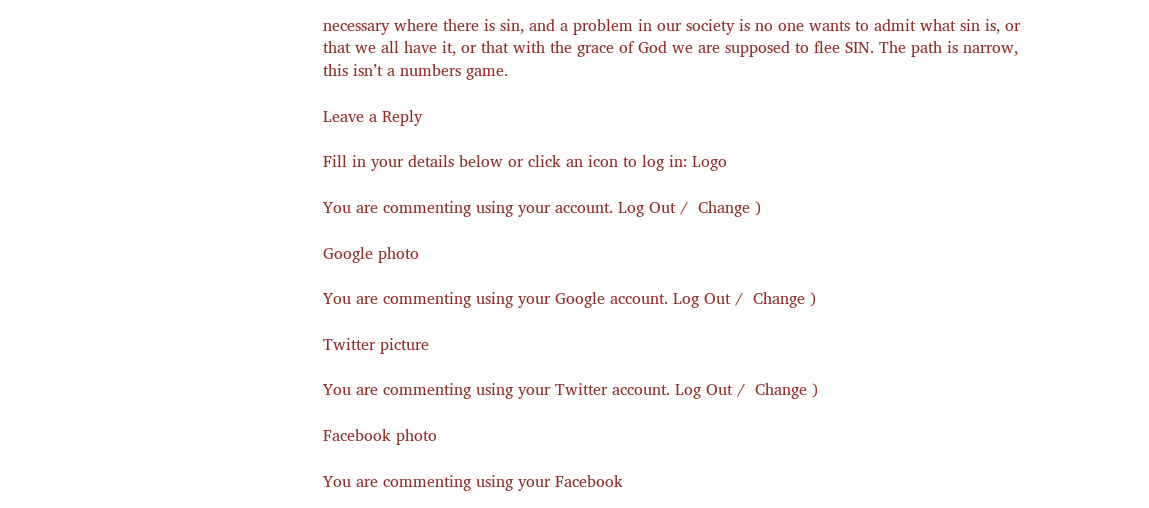necessary where there is sin, and a problem in our society is no one wants to admit what sin is, or that we all have it, or that with the grace of God we are supposed to flee SIN. The path is narrow, this isn’t a numbers game.

Leave a Reply

Fill in your details below or click an icon to log in: Logo

You are commenting using your account. Log Out /  Change )

Google photo

You are commenting using your Google account. Log Out /  Change )

Twitter picture

You are commenting using your Twitter account. Log Out /  Change )

Facebook photo

You are commenting using your Facebook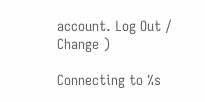account. Log Out /  Change )

Connecting to %s